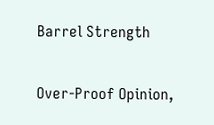Barrel Strength

Over-Proof Opinion,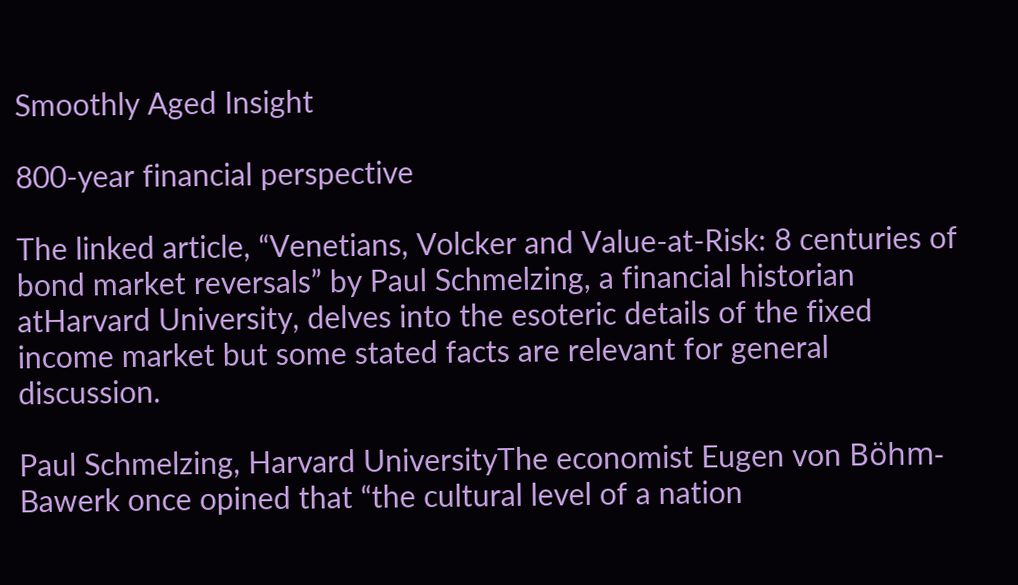Smoothly Aged Insight

800-year financial perspective

The linked article, “Venetians, Volcker and Value-at-Risk: 8 centuries of bond market reversals” by Paul Schmelzing, a financial historian atHarvard University, delves into the esoteric details of the fixed income market but some stated facts are relevant for general discussion.

Paul Schmelzing, Harvard UniversityThe economist Eugen von Böhm-Bawerk once opined that “the cultural level of a nation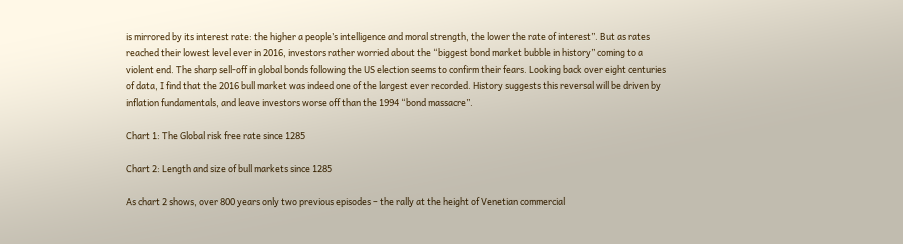is mirrored by its interest rate: the higher a people’s intelligence and moral strength, the lower the rate of interest”. But as rates reached their lowest level ever in 2016, investors rather worried about the “biggest bond market bubble in history” coming to a violent end. The sharp sell-off in global bonds following the US election seems to confirm their fears. Looking back over eight centuries of data, I find that the 2016 bull market was indeed one of the largest ever recorded. History suggests this reversal will be driven by inflation fundamentals, and leave investors worse off than the 1994 “bond massacre”.

Chart 1: The Global risk free rate since 1285

Chart 2: Length and size of bull markets since 1285

As chart 2 shows, over 800 years only two previous episodes – the rally at the height of Venetian commercial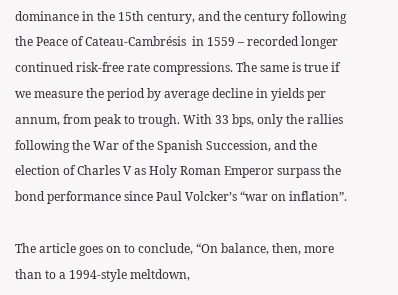dominance in the 15th century, and the century following the Peace of Cateau-Cambrésis  in 1559 – recorded longer continued risk-free rate compressions. The same is true if we measure the period by average decline in yields per annum, from peak to trough. With 33 bps, only the rallies following the War of the Spanish Succession, and the election of Charles V as Holy Roman Emperor surpass the bond performance since Paul Volcker’s “war on inflation”.

The article goes on to conclude, “On balance, then, more than to a 1994-style meltdown,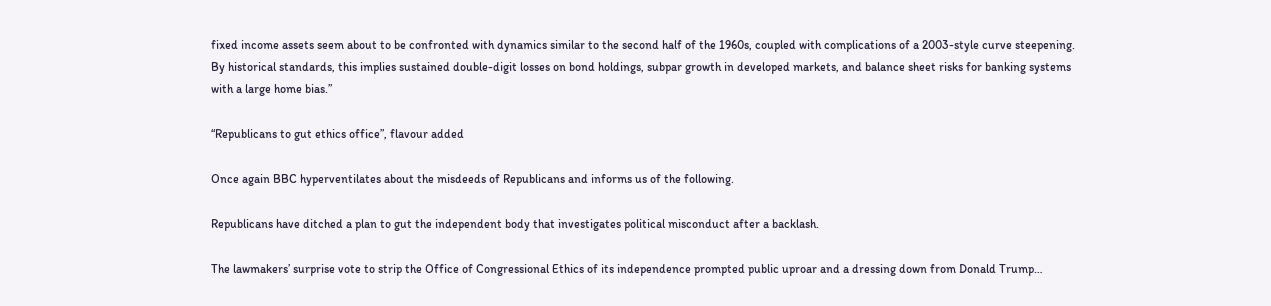fixed income assets seem about to be confronted with dynamics similar to the second half of the 1960s, coupled with complications of a 2003-style curve steepening. By historical standards, this implies sustained double-digit losses on bond holdings, subpar growth in developed markets, and balance sheet risks for banking systems with a large home bias.”

“Republicans to gut ethics office”, flavour added

Once again BBC hyperventilates about the misdeeds of Republicans and informs us of the following.

Republicans have ditched a plan to gut the independent body that investigates political misconduct after a backlash.

The lawmakers’ surprise vote to strip the Office of Congressional Ethics of its independence prompted public uproar and a dressing down from Donald Trump…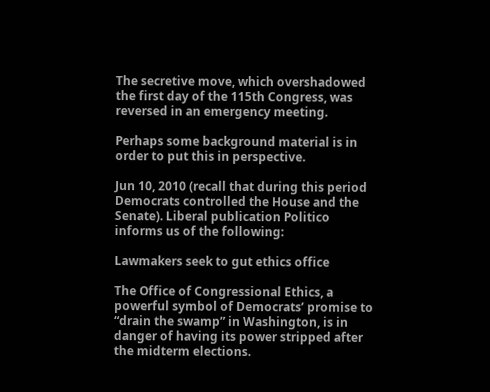The secretive move, which overshadowed the first day of the 115th Congress, was reversed in an emergency meeting.

Perhaps some background material is in order to put this in perspective.

Jun 10, 2010 (recall that during this period Democrats controlled the House and the Senate). Liberal publication Politico informs us of the following:

Lawmakers seek to gut ethics office

The Office of Congressional Ethics, a powerful symbol of Democrats’ promise to “drain the swamp” in Washington, is in danger of having its power stripped after the midterm elections.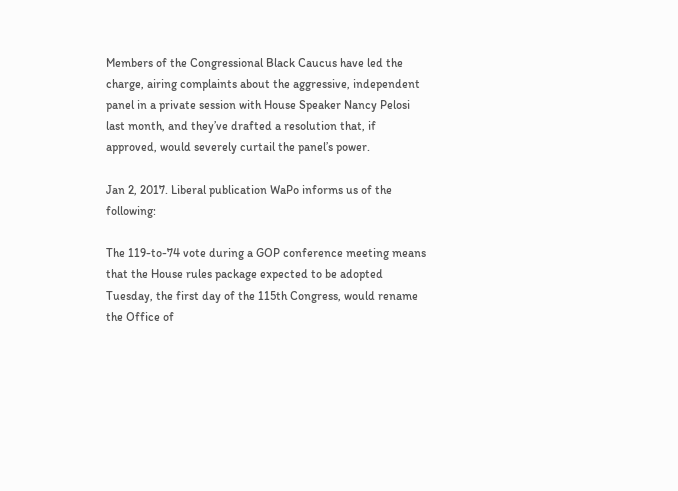Members of the Congressional Black Caucus have led the charge, airing complaints about the aggressive, independent panel in a private session with House Speaker Nancy Pelosi last month, and they’ve drafted a resolution that, if approved, would severely curtail the panel’s power.

Jan 2, 2017. Liberal publication WaPo informs us of the following:

The 119-to-74 vote during a GOP conference meeting means that the House rules package expected to be adopted Tuesday, the first day of the 115th Congress, would rename the Office of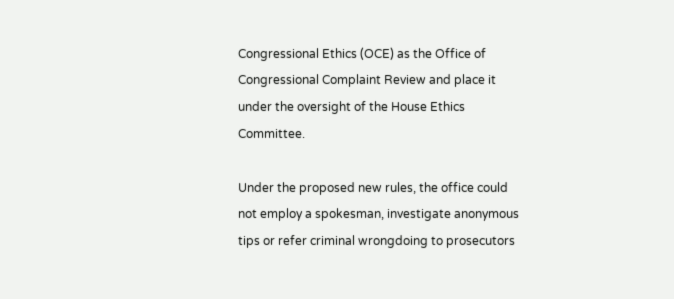Congressional Ethics (OCE) as the Office of Congressional Complaint Review and place it under the oversight of the House Ethics Committee.

Under the proposed new rules, the office could not employ a spokesman, investigate anonymous tips or refer criminal wrongdoing to prosecutors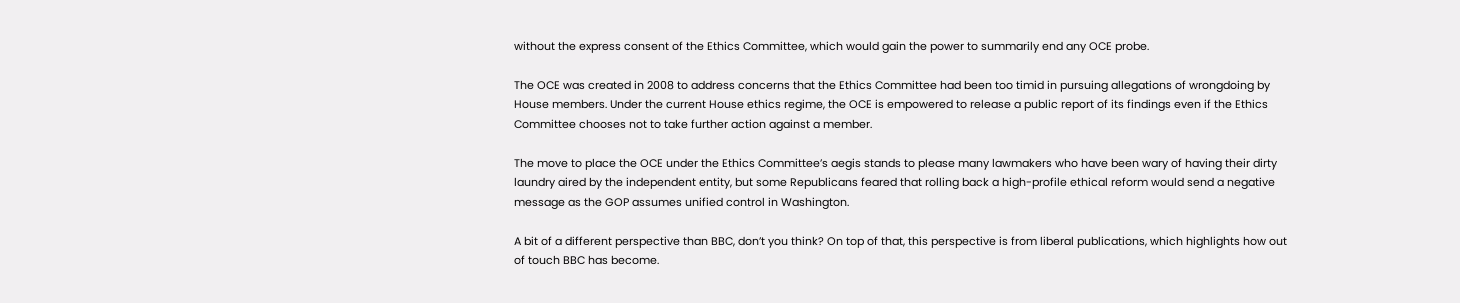without the express consent of the Ethics Committee, which would gain the power to summarily end any OCE probe.

The OCE was created in 2008 to address concerns that the Ethics Committee had been too timid in pursuing allegations of wrongdoing by House members. Under the current House ethics regime, the OCE is empowered to release a public report of its findings even if the Ethics Committee chooses not to take further action against a member.

The move to place the OCE under the Ethics Committee’s aegis stands to please many lawmakers who have been wary of having their dirty laundry aired by the independent entity, but some Republicans feared that rolling back a high-profile ethical reform would send a negative message as the GOP assumes unified control in Washington.

A bit of a different perspective than BBC, don’t you think? On top of that, this perspective is from liberal publications, which highlights how out of touch BBC has become.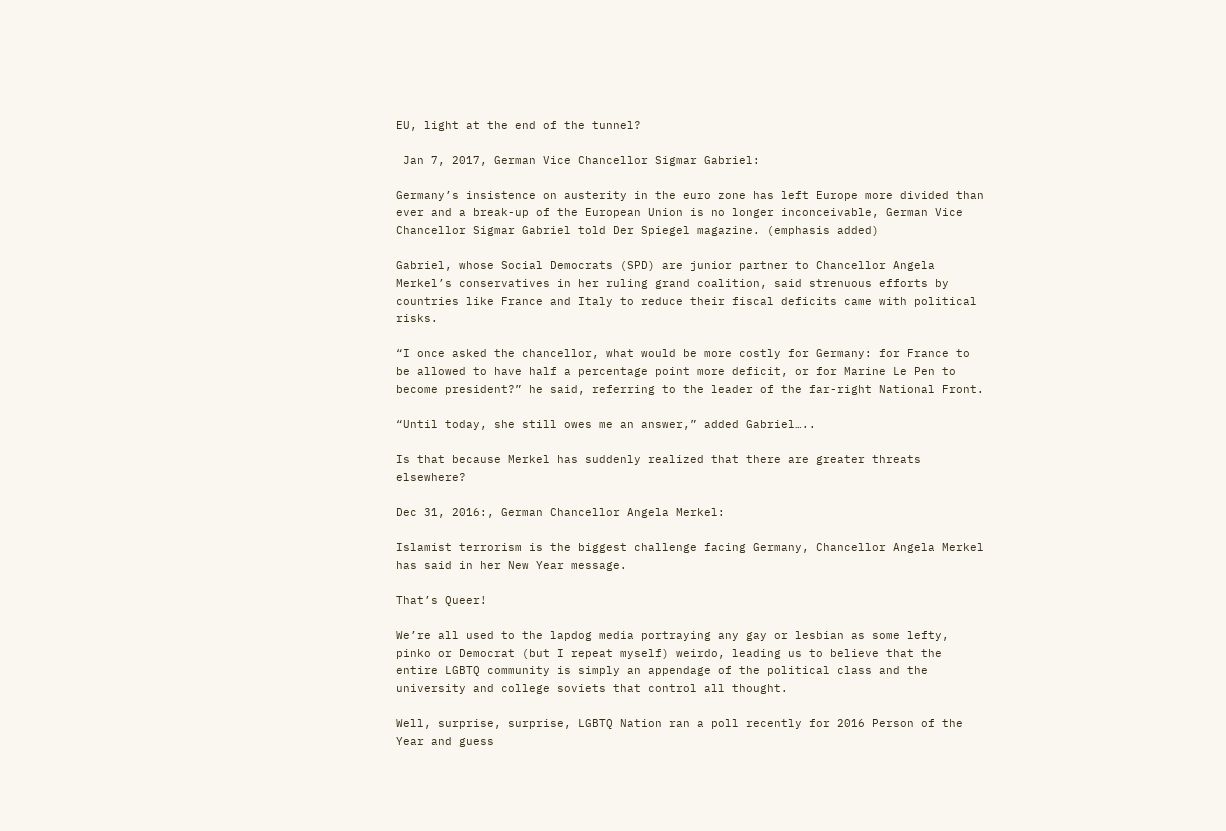EU, light at the end of the tunnel?

 Jan 7, 2017, German Vice Chancellor Sigmar Gabriel:

Germany’s insistence on austerity in the euro zone has left Europe more divided than ever and a break-up of the European Union is no longer inconceivable, German Vice Chancellor Sigmar Gabriel told Der Spiegel magazine. (emphasis added)

Gabriel, whose Social Democrats (SPD) are junior partner to Chancellor Angela Merkel’s conservatives in her ruling grand coalition, said strenuous efforts by countries like France and Italy to reduce their fiscal deficits came with political risks.

“I once asked the chancellor, what would be more costly for Germany: for France to be allowed to have half a percentage point more deficit, or for Marine Le Pen to become president?” he said, referring to the leader of the far-right National Front.

“Until today, she still owes me an answer,” added Gabriel…..

Is that because Merkel has suddenly realized that there are greater threats elsewhere?

Dec 31, 2016:, German Chancellor Angela Merkel:

Islamist terrorism is the biggest challenge facing Germany, Chancellor Angela Merkel has said in her New Year message.

That’s Queer!

We’re all used to the lapdog media portraying any gay or lesbian as some lefty, pinko or Democrat (but I repeat myself) weirdo, leading us to believe that the entire LGBTQ community is simply an appendage of the political class and the university and college soviets that control all thought.

Well, surprise, surprise, LGBTQ Nation ran a poll recently for 2016 Person of the Year and guess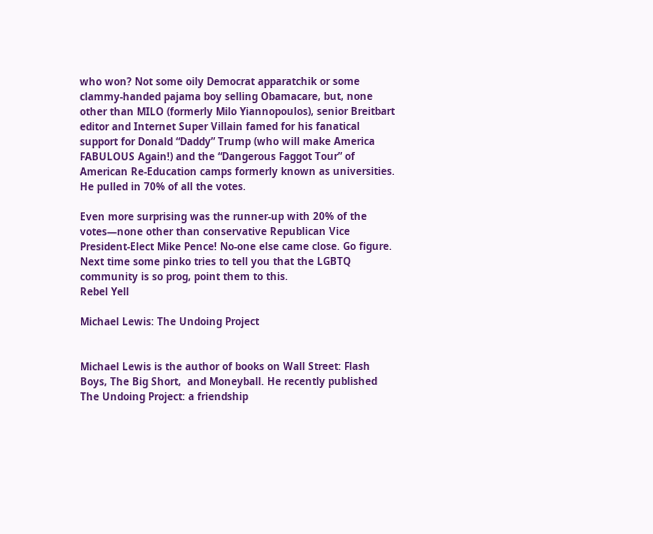who won? Not some oily Democrat apparatchik or some clammy-handed pajama boy selling Obamacare, but, none other than MILO (formerly Milo Yiannopoulos), senior Breitbart editor and Internet Super Villain famed for his fanatical support for Donald “Daddy” Trump (who will make America FABULOUS Again!) and the “Dangerous Faggot Tour” of American Re-Education camps formerly known as universities. He pulled in 70% of all the votes.

Even more surprising was the runner-up with 20% of the votes—none other than conservative Republican Vice President-Elect Mike Pence! No-one else came close. Go figure. Next time some pinko tries to tell you that the LGBTQ community is so prog, point them to this.
Rebel Yell

Michael Lewis: The Undoing Project


Michael Lewis is the author of books on Wall Street: Flash Boys, The Big Short,  and Moneyball. He recently published The Undoing Project: a friendship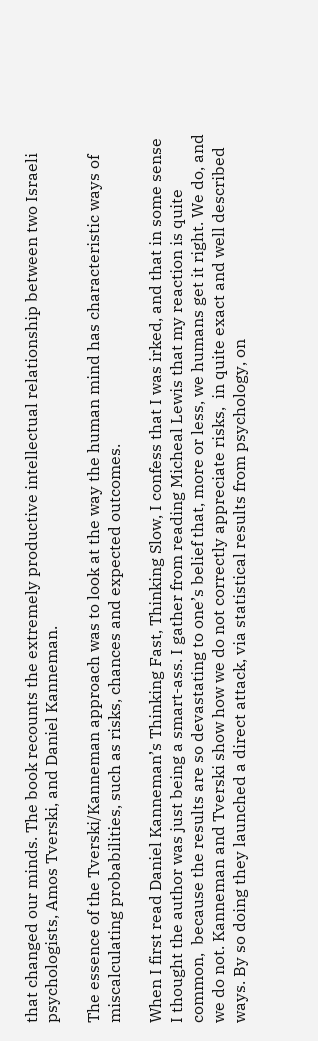that changed our minds. The book recounts the extremely productive intellectual relationship between two Israeli psychologists, Amos Tverski, and Daniel Kanneman.

The essence of the Tverski/Kanneman approach was to look at the way the human mind has characteristic ways of miscalculating probabilities, such as risks, chances and expected outcomes.

When I first read Daniel Kanneman’s Thinking Fast, Thinking Slow, I confess that I was irked, and that in some sense I thought the author was just being a smart-ass. I gather from reading Micheal Lewis that my reaction is quite common,  because the results are so devastating to one’s belief that, more or less, we humans get it right. We do, and we do not. Kanneman and Tverski show how we do not correctly appreciate risks,  in quite exact and well described ways. By so doing they launched a direct attack, via statistical results from psychology, on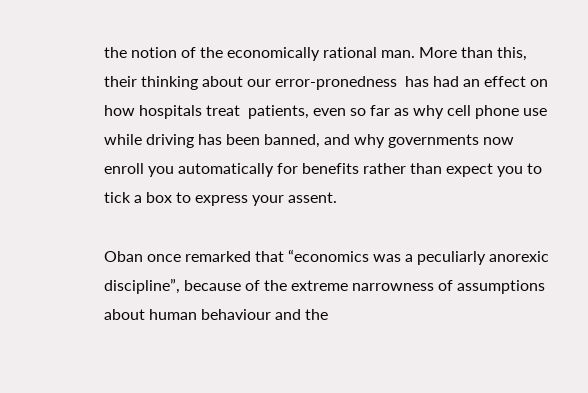the notion of the economically rational man. More than this, their thinking about our error-pronedness  has had an effect on how hospitals treat  patients, even so far as why cell phone use while driving has been banned, and why governments now enroll you automatically for benefits rather than expect you to tick a box to express your assent.

Oban once remarked that “economics was a peculiarly anorexic discipline”, because of the extreme narrowness of assumptions about human behaviour and the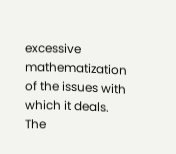excessive mathematization of the issues with which it deals. The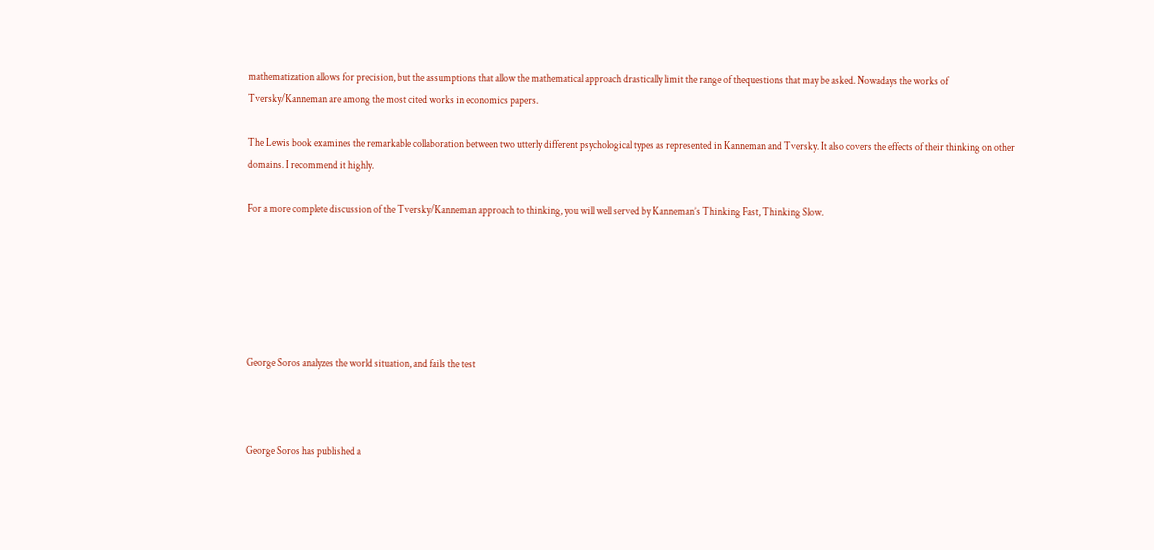mathematization allows for precision, but the assumptions that allow the mathematical approach drastically limit the range of thequestions that may be asked. Nowadays the works of Tversky/Kanneman are among the most cited works in economics papers.

The Lewis book examines the remarkable collaboration between two utterly different psychological types as represented in Kanneman and Tversky. It also covers the effects of their thinking on other domains. I recommend it highly.

For a more complete discussion of the Tversky/Kanneman approach to thinking, you will well served by Kanneman’s Thinking Fast, Thinking Slow.






George Soros analyzes the world situation, and fails the test



George Soros has published a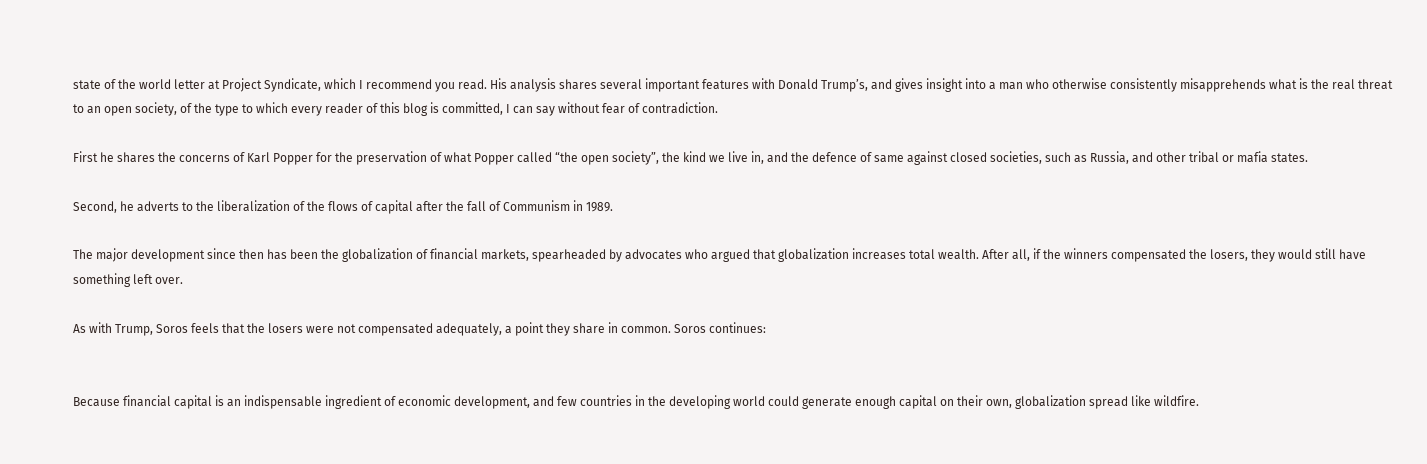state of the world letter at Project Syndicate, which I recommend you read. His analysis shares several important features with Donald Trump’s, and gives insight into a man who otherwise consistently misapprehends what is the real threat to an open society, of the type to which every reader of this blog is committed, I can say without fear of contradiction.

First he shares the concerns of Karl Popper for the preservation of what Popper called “the open society”, the kind we live in, and the defence of same against closed societies, such as Russia, and other tribal or mafia states.

Second, he adverts to the liberalization of the flows of capital after the fall of Communism in 1989.

The major development since then has been the globalization of financial markets, spearheaded by advocates who argued that globalization increases total wealth. After all, if the winners compensated the losers, they would still have something left over.

As with Trump, Soros feels that the losers were not compensated adequately, a point they share in common. Soros continues:


Because financial capital is an indispensable ingredient of economic development, and few countries in the developing world could generate enough capital on their own, globalization spread like wildfire.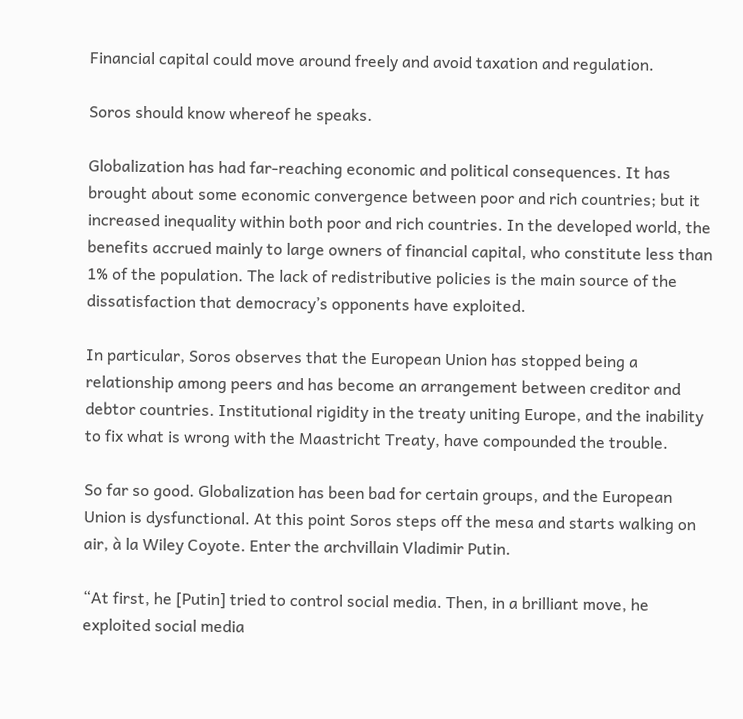Financial capital could move around freely and avoid taxation and regulation.

Soros should know whereof he speaks.

Globalization has had far-reaching economic and political consequences. It has brought about some economic convergence between poor and rich countries; but it increased inequality within both poor and rich countries. In the developed world, the benefits accrued mainly to large owners of financial capital, who constitute less than 1% of the population. The lack of redistributive policies is the main source of the dissatisfaction that democracy’s opponents have exploited.

In particular, Soros observes that the European Union has stopped being a relationship among peers and has become an arrangement between creditor and debtor countries. Institutional rigidity in the treaty uniting Europe, and the inability to fix what is wrong with the Maastricht Treaty, have compounded the trouble.

So far so good. Globalization has been bad for certain groups, and the European Union is dysfunctional. At this point Soros steps off the mesa and starts walking on air, à la Wiley Coyote. Enter the archvillain Vladimir Putin.

“At first, he [Putin] tried to control social media. Then, in a brilliant move, he exploited social media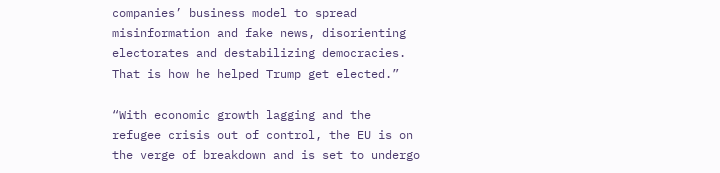companies’ business model to spread misinformation and fake news, disorienting electorates and destabilizing democracies. That is how he helped Trump get elected.”

“With economic growth lagging and the refugee crisis out of control, the EU is on the verge of breakdown and is set to undergo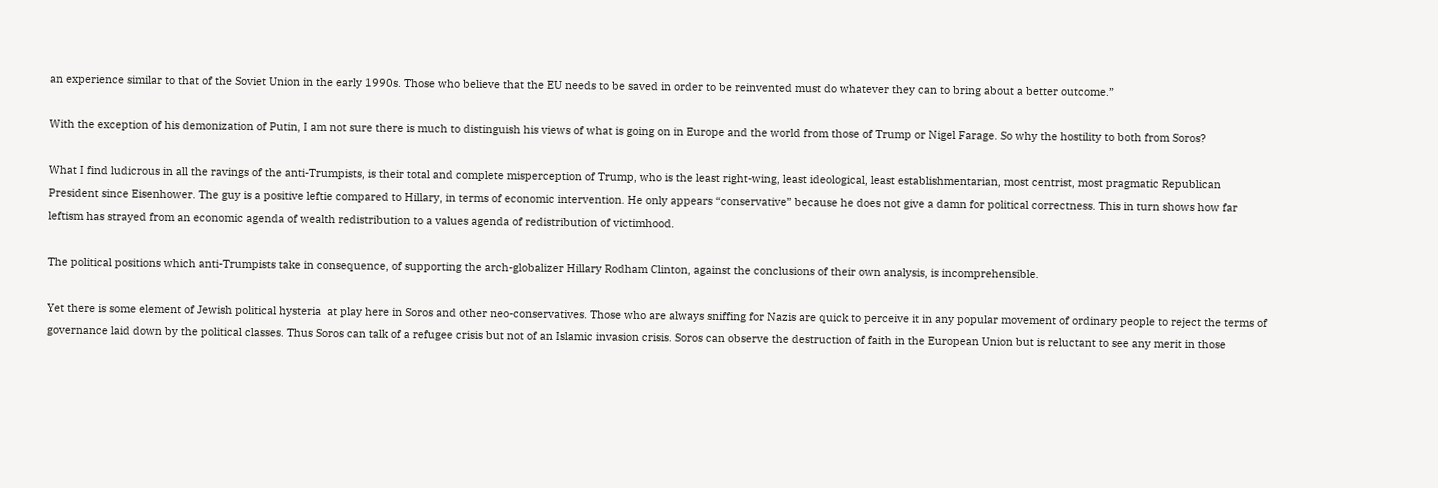an experience similar to that of the Soviet Union in the early 1990s. Those who believe that the EU needs to be saved in order to be reinvented must do whatever they can to bring about a better outcome.”

With the exception of his demonization of Putin, I am not sure there is much to distinguish his views of what is going on in Europe and the world from those of Trump or Nigel Farage. So why the hostility to both from Soros?

What I find ludicrous in all the ravings of the anti-Trumpists, is their total and complete misperception of Trump, who is the least right-wing, least ideological, least establishmentarian, most centrist, most pragmatic Republican  President since Eisenhower. The guy is a positive leftie compared to Hillary, in terms of economic intervention. He only appears “conservative” because he does not give a damn for political correctness. This in turn shows how far leftism has strayed from an economic agenda of wealth redistribution to a values agenda of redistribution of victimhood.

The political positions which anti-Trumpists take in consequence, of supporting the arch-globalizer Hillary Rodham Clinton, against the conclusions of their own analysis, is incomprehensible.

Yet there is some element of Jewish political hysteria  at play here in Soros and other neo-conservatives. Those who are always sniffing for Nazis are quick to perceive it in any popular movement of ordinary people to reject the terms of governance laid down by the political classes. Thus Soros can talk of a refugee crisis but not of an Islamic invasion crisis. Soros can observe the destruction of faith in the European Union but is reluctant to see any merit in those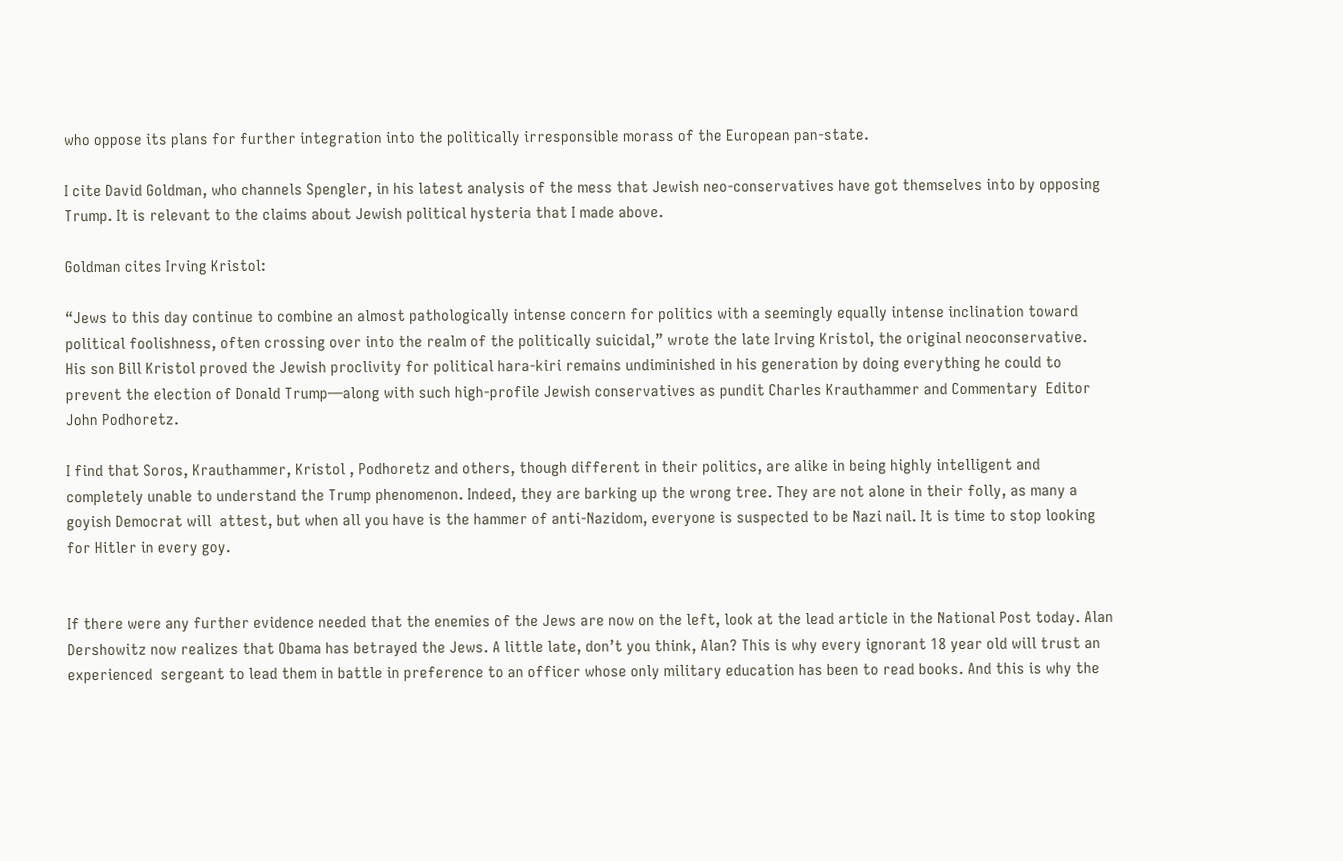who oppose its plans for further integration into the politically irresponsible morass of the European pan-state.

I cite David Goldman, who channels Spengler, in his latest analysis of the mess that Jewish neo-conservatives have got themselves into by opposing Trump. It is relevant to the claims about Jewish political hysteria that I made above.

Goldman cites Irving Kristol:

“Jews to this day continue to combine an almost pathologically intense concern for politics with a seemingly equally intense inclination toward political foolishness, often crossing over into the realm of the politically suicidal,” wrote the late Irving Kristol, the original neoconservative. His son Bill Kristol proved the Jewish proclivity for political hara-kiri remains undiminished in his generation by doing everything he could to prevent the election of Donald Trump—along with such high-profile Jewish conservatives as pundit Charles Krauthammer and Commentary  Editor John Podhoretz.

I find that Soros, Krauthammer, Kristol , Podhoretz and others, though different in their politics, are alike in being highly intelligent and completely unable to understand the Trump phenomenon. Indeed, they are barking up the wrong tree. They are not alone in their folly, as many a goyish Democrat will  attest, but when all you have is the hammer of anti-Nazidom, everyone is suspected to be Nazi nail. It is time to stop looking for Hitler in every goy.


If there were any further evidence needed that the enemies of the Jews are now on the left, look at the lead article in the National Post today. Alan Dershowitz now realizes that Obama has betrayed the Jews. A little late, don’t you think, Alan? This is why every ignorant 18 year old will trust an experienced  sergeant to lead them in battle in preference to an officer whose only military education has been to read books. And this is why the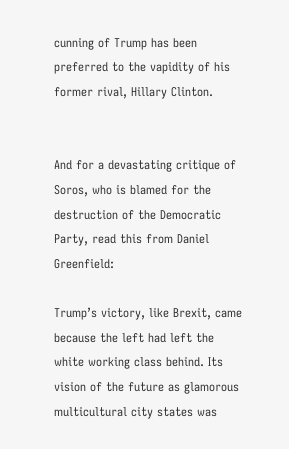cunning of Trump has been preferred to the vapidity of his former rival, Hillary Clinton.


And for a devastating critique of Soros, who is blamed for the destruction of the Democratic Party, read this from Daniel Greenfield:

Trump’s victory, like Brexit, came because the left had left the white working class behind. Its vision of the future as glamorous multicultural city states was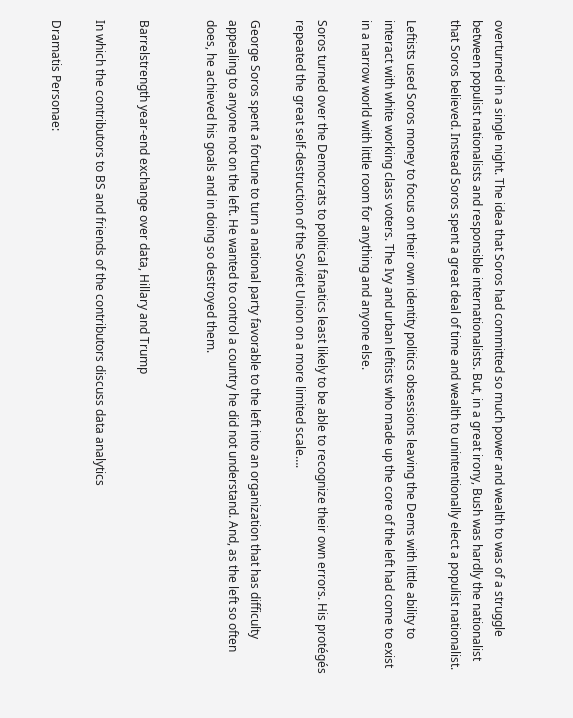overturned in a single night. The idea that Soros had committed so much power and wealth to was of a struggle between populist nationalists and responsible internationalists. But, in a great irony, Bush was hardly the nationalist that Soros believed. Instead Soros spent a great deal of time and wealth to unintentionally elect a populist nationalist.

Leftists used Soros money to focus on their own identity politics obsessions leaving the Dems with little ability to interact with white working class voters. The Ivy and urban leftists who made up the core of the left had come to exist in a narrow world with little room for anything and anyone else.

Soros turned over the Democrats to political fanatics least likely to be able to recognize their own errors. His protégés repeated the great self-destruction of the Soviet Union on a more limited scale….

George Soros spent a fortune to turn a national party favorable to the left into an organization that has difficulty appealing to anyone not on the left. He wanted to control a country he did not understand. And, as the left so often does, he achieved his goals and in doing so destroyed them.


Barrelstrength year-end exchange over data, Hillary and Trump

In which the contributors to BS and friends of the contributors discuss data analytics

Dramatis Personae: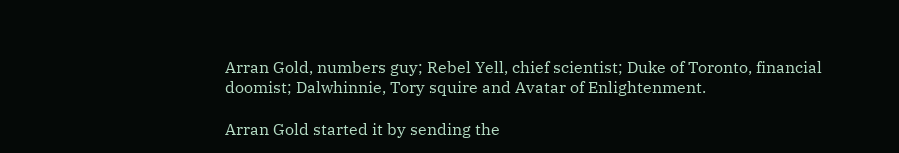Arran Gold, numbers guy; Rebel Yell, chief scientist; Duke of Toronto, financial doomist; Dalwhinnie, Tory squire and Avatar of Enlightenment.

Arran Gold started it by sending the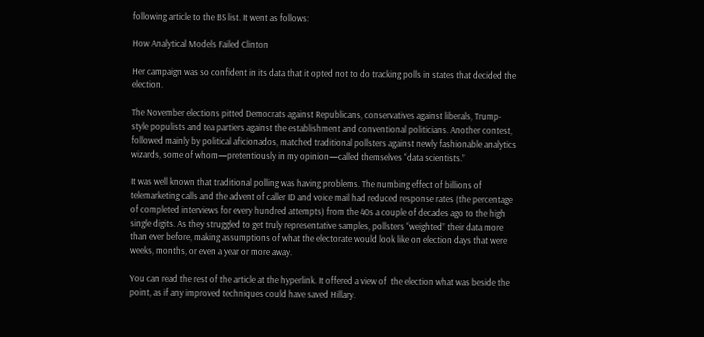following article to the BS list. It went as follows:

How Analytical Models Failed Clinton

Her campaign was so confident in its data that it opted not to do tracking polls in states that decided the election.

The November elections pitted Democrats against Republicans, conservatives against liberals, Trump-style populists and tea partiers against the establishment and conventional politicians. Another contest, followed mainly by political aficionados, matched traditional pollsters against newly fashionable analytics wizards, some of whom—pretentiously in my opinion—called themselves “data scientists.”

It was well known that traditional polling was having problems. The numbing effect of billions of telemarketing calls and the advent of caller ID and voice mail had reduced response rates (the percentage of completed interviews for every hundred attempts) from the 40s a couple of decades ago to the high single digits. As they struggled to get truly representative samples, pollsters “weighted” their data more than ever before, making assumptions of what the electorate would look like on election days that were weeks, months, or even a year or more away.

You can read the rest of the article at the hyperlink. It offered a view of  the election what was beside the point, as if any improved techniques could have saved Hillary.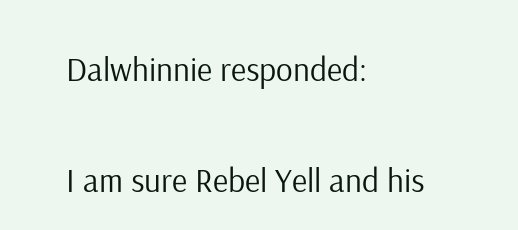Dalwhinnie responded:


I am sure Rebel Yell and his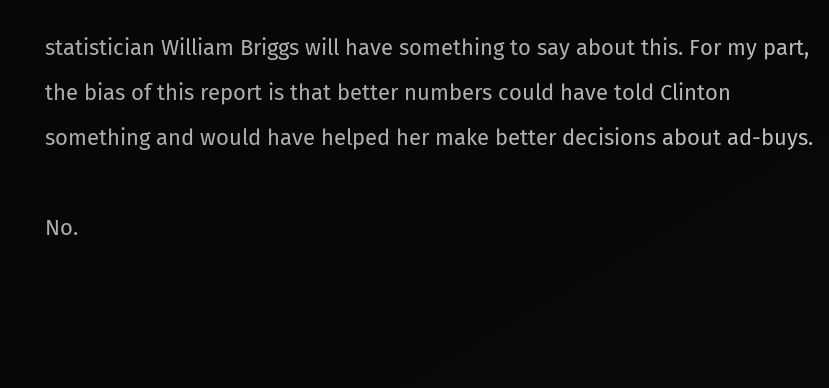statistician William Briggs will have something to say about this. For my part, the bias of this report is that better numbers could have told Clinton something and would have helped her make better decisions about ad-buys.

No.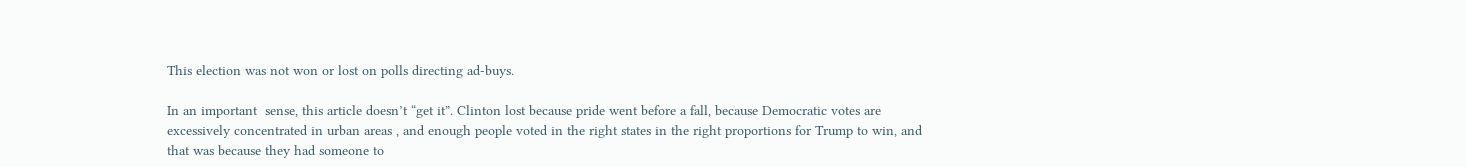This election was not won or lost on polls directing ad-buys.

In an important  sense, this article doesn’t “get it”. Clinton lost because pride went before a fall, because Democratic votes are excessively concentrated in urban areas , and enough people voted in the right states in the right proportions for Trump to win, and that was because they had someone to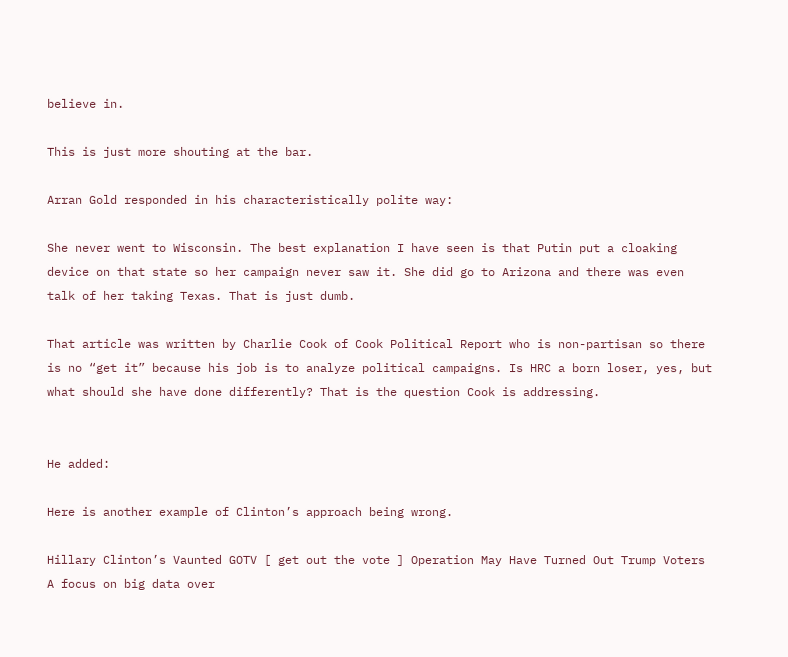believe in.

This is just more shouting at the bar.

Arran Gold responded in his characteristically polite way:

She never went to Wisconsin. The best explanation I have seen is that Putin put a cloaking device on that state so her campaign never saw it. She did go to Arizona and there was even talk of her taking Texas. That is just dumb.

That article was written by Charlie Cook of Cook Political Report who is non-partisan so there is no “get it” because his job is to analyze political campaigns. Is HRC a born loser, yes, but what should she have done differently? That is the question Cook is addressing.


He added:

Here is another example of Clinton’s approach being wrong.

Hillary Clinton’s Vaunted GOTV [ get out the vote ] Operation May Have Turned Out Trump Voters
A focus on big data over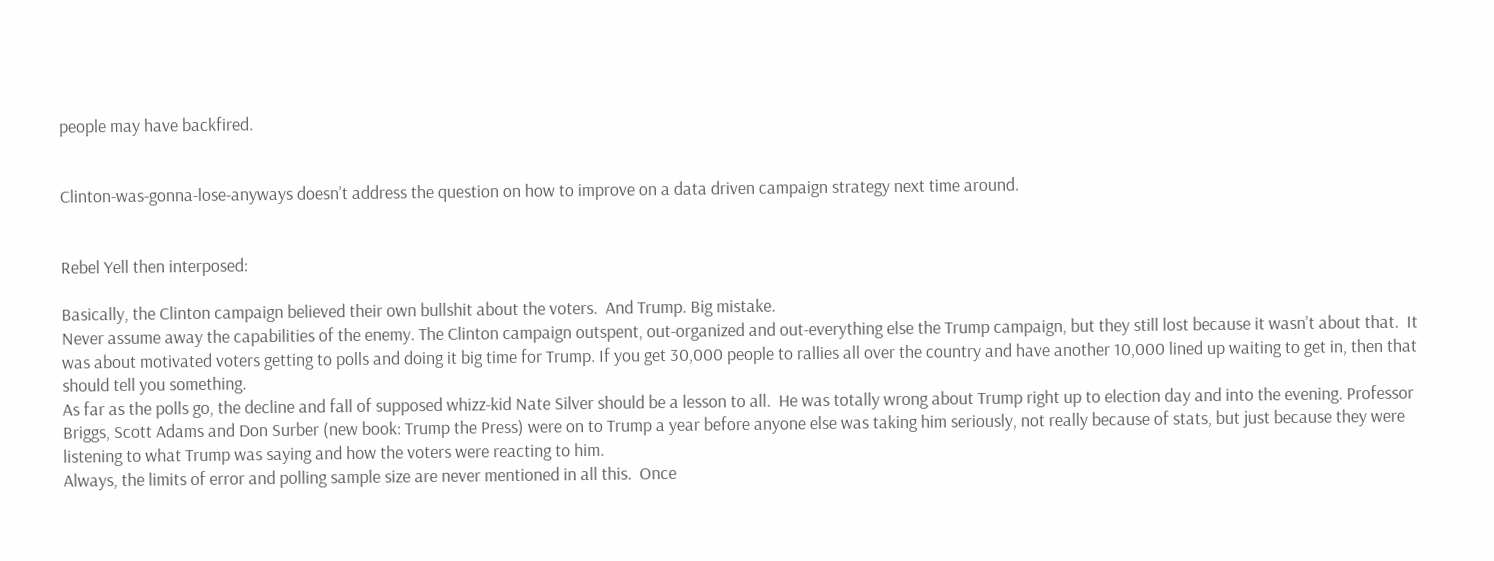people may have backfired.


Clinton-was-gonna-lose-anyways doesn’t address the question on how to improve on a data driven campaign strategy next time around.


Rebel Yell then interposed:

Basically, the Clinton campaign believed their own bullshit about the voters.  And Trump. Big mistake.
Never assume away the capabilities of the enemy. The Clinton campaign outspent, out-organized and out-everything else the Trump campaign, but they still lost because it wasn’t about that.  It was about motivated voters getting to polls and doing it big time for Trump. If you get 30,000 people to rallies all over the country and have another 10,000 lined up waiting to get in, then that should tell you something.
As far as the polls go, the decline and fall of supposed whizz-kid Nate Silver should be a lesson to all.  He was totally wrong about Trump right up to election day and into the evening. Professor Briggs, Scott Adams and Don Surber (new book: Trump the Press) were on to Trump a year before anyone else was taking him seriously, not really because of stats, but just because they were listening to what Trump was saying and how the voters were reacting to him.
Always, the limits of error and polling sample size are never mentioned in all this.  Once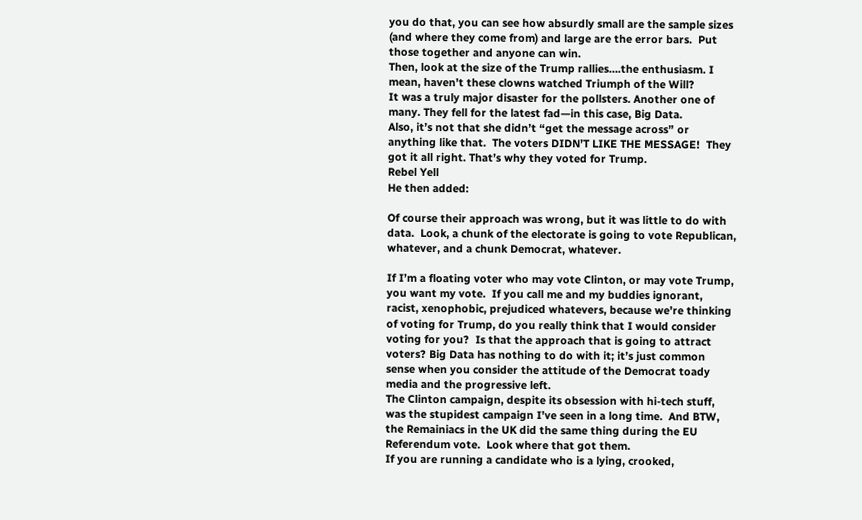you do that, you can see how absurdly small are the sample sizes (and where they come from) and large are the error bars.  Put those together and anyone can win.
Then, look at the size of the Trump rallies….the enthusiasm. I mean, haven’t these clowns watched Triumph of the Will?
It was a truly major disaster for the pollsters. Another one of many. They fell for the latest fad—in this case, Big Data.
Also, it’s not that she didn’t “get the message across” or anything like that.  The voters DIDN’T LIKE THE MESSAGE!  They got it all right. That’s why they voted for Trump.
Rebel Yell
He then added:

Of course their approach was wrong, but it was little to do with data.  Look, a chunk of the electorate is going to vote Republican, whatever, and a chunk Democrat, whatever.

If I’m a floating voter who may vote Clinton, or may vote Trump, you want my vote.  If you call me and my buddies ignorant, racist, xenophobic, prejudiced whatevers, because we’re thinking of voting for Trump, do you really think that I would consider voting for you?  Is that the approach that is going to attract voters? Big Data has nothing to do with it; it’s just common sense when you consider the attitude of the Democrat toady media and the progressive left.
The Clinton campaign, despite its obsession with hi-tech stuff, was the stupidest campaign I’ve seen in a long time.  And BTW, the Remainiacs in the UK did the same thing during the EU Referendum vote.  Look where that got them.
If you are running a candidate who is a lying, crooked,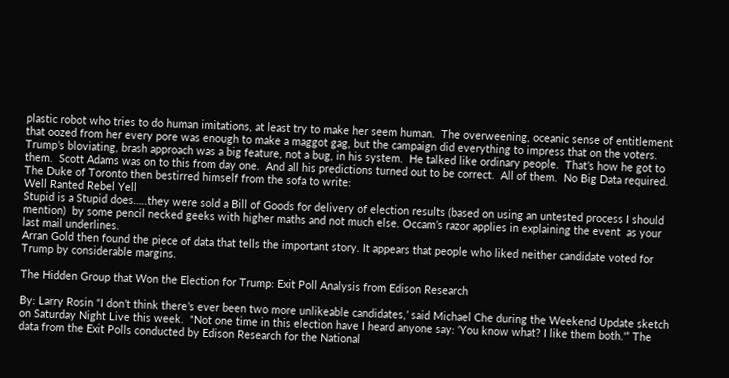plastic robot who tries to do human imitations, at least try to make her seem human.  The overweening, oceanic sense of entitlement that oozed from her every pore was enough to make a maggot gag, but the campaign did everything to impress that on the voters.  Trump’s bloviating, brash approach was a big feature, not a bug, in his system.  He talked like ordinary people.  That’s how he got to them.  Scott Adams was on to this from day one.  And all his predictions turned out to be correct.  All of them.  No Big Data required.
The Duke of Toronto then bestirred himself from the sofa to write:
Well Ranted Rebel Yell
Stupid is a Stupid does…..they were sold a Bill of Goods for delivery of election results (based on using an untested process I should mention)  by some pencil necked geeks with higher maths and not much else. Occam’s razor applies in explaining the event  as your last mail underlines.
Arran Gold then found the piece of data that tells the important story. It appears that people who liked neither candidate voted for Trump by considerable margins.

The Hidden Group that Won the Election for Trump: Exit Poll Analysis from Edison Research

By: Larry Rosin “I don’t think there’s ever been two more unlikeable candidates,’ said Michael Che during the Weekend Update sketch on Saturday Night Live this week.  “Not one time in this election have I heard anyone say: ‘You know what? I like them both.'” The data from the Exit Polls conducted by Edison Research for the National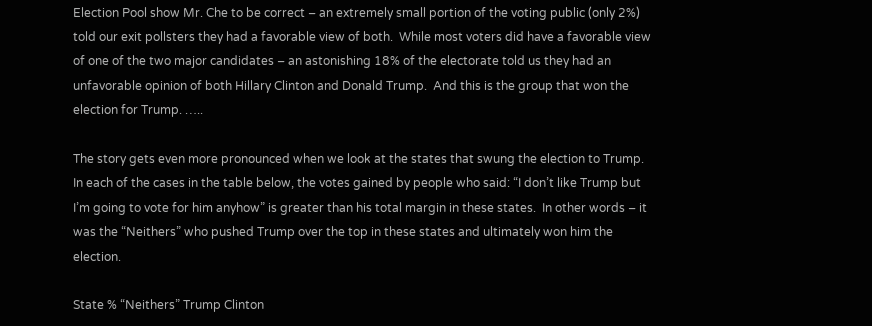Election Pool show Mr. Che to be correct – an extremely small portion of the voting public (only 2%) told our exit pollsters they had a favorable view of both.  While most voters did have a favorable view of one of the two major candidates – an astonishing 18% of the electorate told us they had an unfavorable opinion of both Hillary Clinton and Donald Trump.  And this is the group that won the election for Trump. …..

The story gets even more pronounced when we look at the states that swung the election to Trump.  In each of the cases in the table below, the votes gained by people who said: “I don’t like Trump but I’m going to vote for him anyhow” is greater than his total margin in these states.  In other words – it was the “Neithers” who pushed Trump over the top in these states and ultimately won him the election.

State % “Neithers” Trump Clinton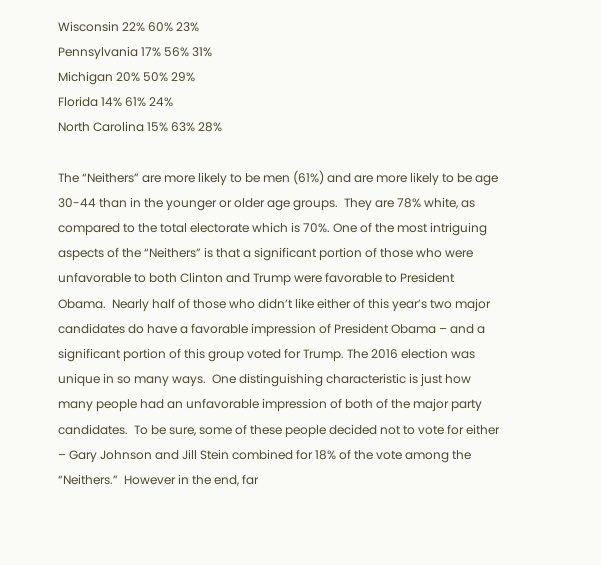Wisconsin 22% 60% 23%
Pennsylvania 17% 56% 31%
Michigan 20% 50% 29%
Florida 14% 61% 24%
North Carolina 15% 63% 28%

The “Neithers” are more likely to be men (61%) and are more likely to be age 30-44 than in the younger or older age groups.  They are 78% white, as compared to the total electorate which is 70%. One of the most intriguing aspects of the “Neithers” is that a significant portion of those who were unfavorable to both Clinton and Trump were favorable to President Obama.  Nearly half of those who didn’t like either of this year’s two major candidates do have a favorable impression of President Obama – and a significant portion of this group voted for Trump. The 2016 election was unique in so many ways.  One distinguishing characteristic is just how many people had an unfavorable impression of both of the major party candidates.  To be sure, some of these people decided not to vote for either – Gary Johnson and Jill Stein combined for 18% of the vote among the “Neithers.”  However in the end, far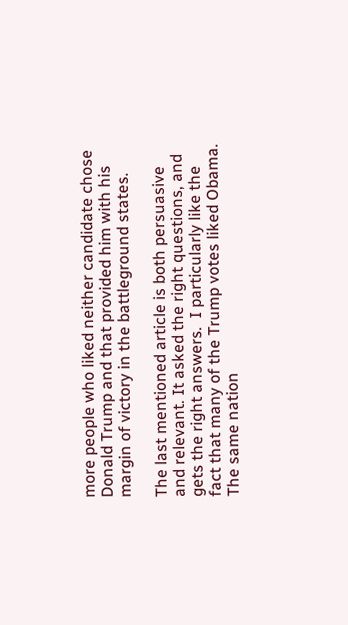more people who liked neither candidate chose Donald Trump and that provided him with his margin of victory in the battleground states.

The last mentioned article is both persuasive and relevant. It asked the right questions, and gets the right answers.  I particularly like the fact that many of the Trump votes liked Obama. The same nation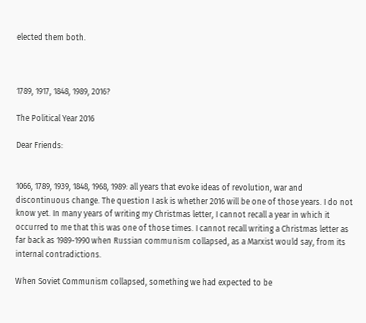elected them both.



1789, 1917, 1848, 1989, 2016?

The Political Year 2016

Dear Friends:


1066, 1789, 1939, 1848, 1968, 1989: all years that evoke ideas of revolution, war and discontinuous change. The question I ask is whether 2016 will be one of those years. I do not know yet. In many years of writing my Christmas letter, I cannot recall a year in which it occurred to me that this was one of those times. I cannot recall writing a Christmas letter as far back as 1989-1990 when Russian communism collapsed, as a Marxist would say, from its internal contradictions.

When Soviet Communism collapsed, something we had expected to be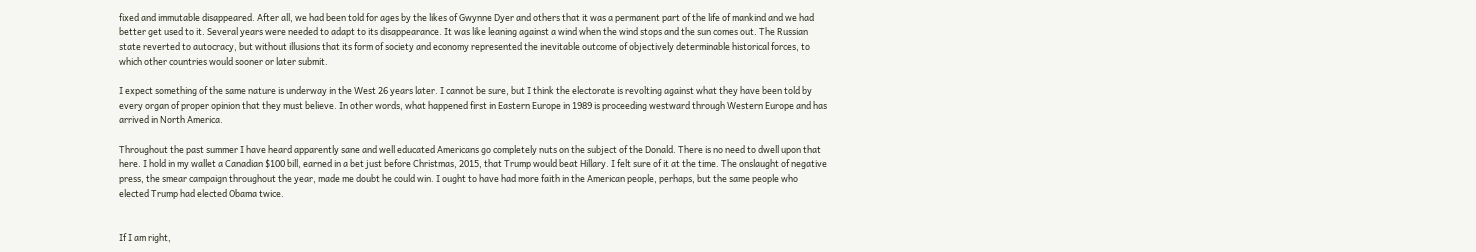fixed and immutable disappeared. After all, we had been told for ages by the likes of Gwynne Dyer and others that it was a permanent part of the life of mankind and we had better get used to it. Several years were needed to adapt to its disappearance. It was like leaning against a wind when the wind stops and the sun comes out. The Russian state reverted to autocracy, but without illusions that its form of society and economy represented the inevitable outcome of objectively determinable historical forces, to which other countries would sooner or later submit.

I expect something of the same nature is underway in the West 26 years later. I cannot be sure, but I think the electorate is revolting against what they have been told by every organ of proper opinion that they must believe. In other words, what happened first in Eastern Europe in 1989 is proceeding westward through Western Europe and has arrived in North America.

Throughout the past summer I have heard apparently sane and well educated Americans go completely nuts on the subject of the Donald. There is no need to dwell upon that here. I hold in my wallet a Canadian $100 bill, earned in a bet just before Christmas, 2015, that Trump would beat Hillary. I felt sure of it at the time. The onslaught of negative press, the smear campaign throughout the year, made me doubt he could win. I ought to have had more faith in the American people, perhaps, but the same people who elected Trump had elected Obama twice.


If I am right,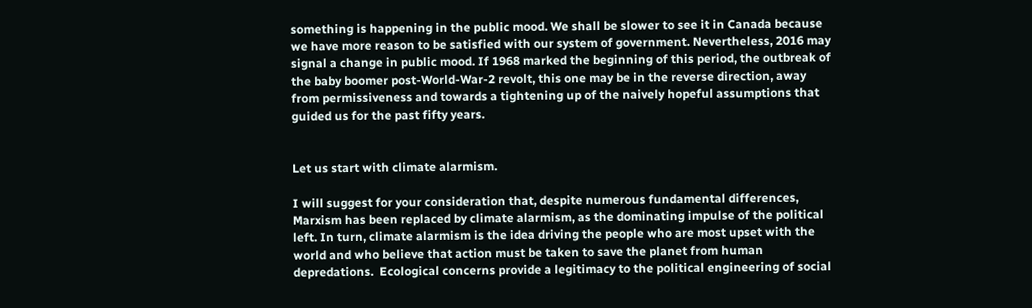something is happening in the public mood. We shall be slower to see it in Canada because we have more reason to be satisfied with our system of government. Nevertheless, 2016 may signal a change in public mood. If 1968 marked the beginning of this period, the outbreak of the baby boomer post-World-War-2 revolt, this one may be in the reverse direction, away from permissiveness and towards a tightening up of the naively hopeful assumptions that guided us for the past fifty years.


Let us start with climate alarmism.

I will suggest for your consideration that, despite numerous fundamental differences, Marxism has been replaced by climate alarmism, as the dominating impulse of the political left. In turn, climate alarmism is the idea driving the people who are most upset with the world and who believe that action must be taken to save the planet from human depredations.  Ecological concerns provide a legitimacy to the political engineering of social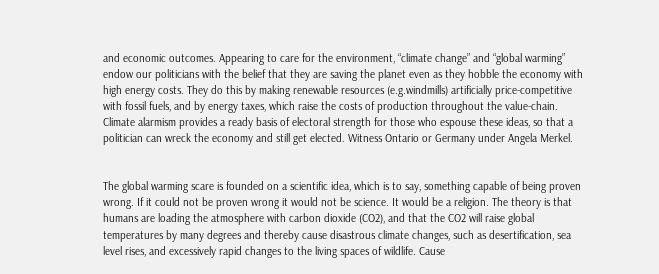and economic outcomes. Appearing to care for the environment, “climate change” and “global warming” endow our politicians with the belief that they are saving the planet even as they hobble the economy with high energy costs. They do this by making renewable resources (e.g.windmills) artificially price-competitive with fossil fuels, and by energy taxes, which raise the costs of production throughout the value-chain. Climate alarmism provides a ready basis of electoral strength for those who espouse these ideas, so that a politician can wreck the economy and still get elected. Witness Ontario or Germany under Angela Merkel.


The global warming scare is founded on a scientific idea, which is to say, something capable of being proven wrong. If it could not be proven wrong it would not be science. It would be a religion. The theory is that humans are loading the atmosphere with carbon dioxide (CO2), and that the CO2 will raise global temperatures by many degrees and thereby cause disastrous climate changes, such as desertification, sea level rises, and excessively rapid changes to the living spaces of wildlife. Cause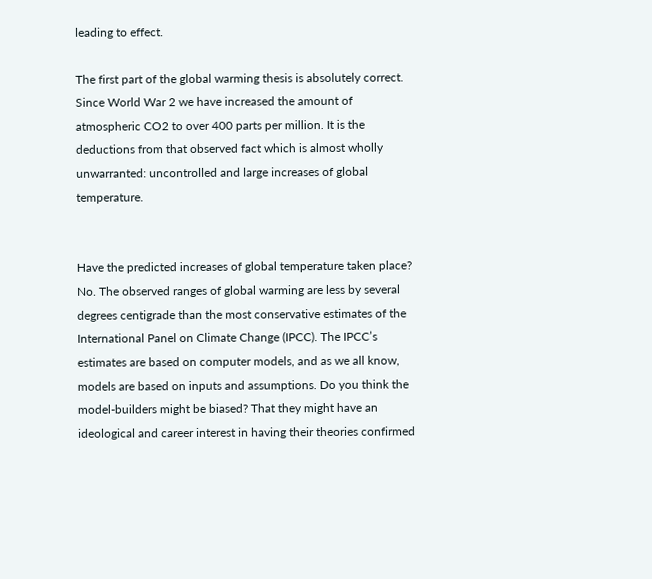leading to effect.

The first part of the global warming thesis is absolutely correct. Since World War 2 we have increased the amount of atmospheric CO2 to over 400 parts per million. It is the deductions from that observed fact which is almost wholly unwarranted: uncontrolled and large increases of global temperature.


Have the predicted increases of global temperature taken place? No. The observed ranges of global warming are less by several degrees centigrade than the most conservative estimates of the International Panel on Climate Change (IPCC). The IPCC’s estimates are based on computer models, and as we all know, models are based on inputs and assumptions. Do you think the model-builders might be biased? That they might have an ideological and career interest in having their theories confirmed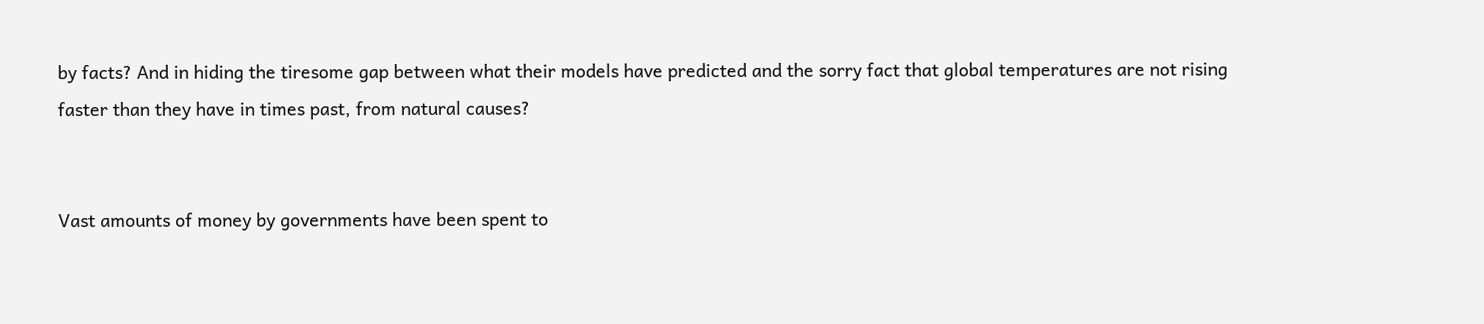by facts? And in hiding the tiresome gap between what their models have predicted and the sorry fact that global temperatures are not rising faster than they have in times past, from natural causes?


Vast amounts of money by governments have been spent to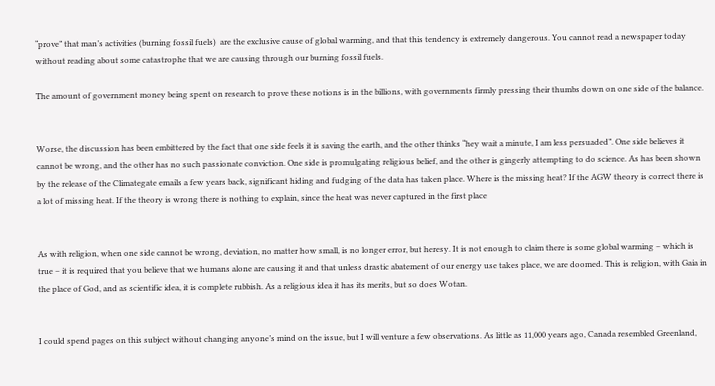“prove” that man’s activities (burning fossil fuels)  are the exclusive cause of global warming, and that this tendency is extremely dangerous. You cannot read a newspaper today without reading about some catastrophe that we are causing through our burning fossil fuels.

The amount of government money being spent on research to prove these notions is in the billions, with governments firmly pressing their thumbs down on one side of the balance.


Worse, the discussion has been embittered by the fact that one side feels it is saving the earth, and the other thinks “hey wait a minute, I am less persuaded”. One side believes it cannot be wrong, and the other has no such passionate conviction. One side is promulgating religious belief, and the other is gingerly attempting to do science. As has been shown by the release of the Climategate emails a few years back, significant hiding and fudging of the data has taken place. Where is the missing heat? If the AGW theory is correct there is a lot of missing heat. If the theory is wrong there is nothing to explain, since the heat was never captured in the first place


As with religion, when one side cannot be wrong, deviation, no matter how small, is no longer error, but heresy. It is not enough to claim there is some global warming – which is true – it is required that you believe that we humans alone are causing it and that unless drastic abatement of our energy use takes place, we are doomed. This is religion, with Gaia in the place of God, and as scientific idea, it is complete rubbish. As a religious idea it has its merits, but so does Wotan.


I could spend pages on this subject without changing anyone’s mind on the issue, but I will venture a few observations. As little as 11,000 years ago, Canada resembled Greenland,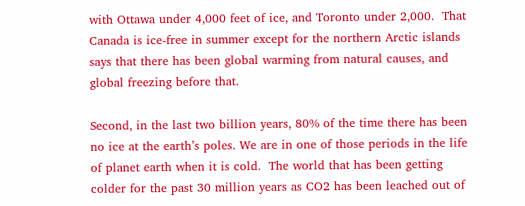with Ottawa under 4,000 feet of ice, and Toronto under 2,000.  That Canada is ice-free in summer except for the northern Arctic islands says that there has been global warming from natural causes, and global freezing before that.

Second, in the last two billion years, 80% of the time there has been no ice at the earth’s poles. We are in one of those periods in the life of planet earth when it is cold.  The world that has been getting colder for the past 30 million years as CO2 has been leached out of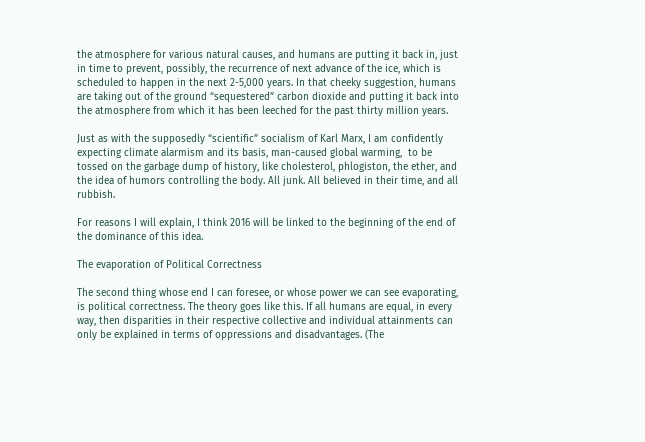the atmosphere for various natural causes, and humans are putting it back in, just in time to prevent, possibly, the recurrence of next advance of the ice, which is scheduled to happen in the next 2-5,000 years. In that cheeky suggestion, humans are taking out of the ground “sequestered” carbon dioxide and putting it back into the atmosphere from which it has been leeched for the past thirty million years.

Just as with the supposedly “scientific” socialism of Karl Marx, I am confidently expecting climate alarmism and its basis, man-caused global warming,  to be tossed on the garbage dump of history, like cholesterol, phlogiston, the ether, and the idea of humors controlling the body. All junk. All believed in their time, and all rubbish.

For reasons I will explain, I think 2016 will be linked to the beginning of the end of the dominance of this idea.

The evaporation of Political Correctness

The second thing whose end I can foresee, or whose power we can see evaporating, is political correctness. The theory goes like this. If all humans are equal, in every way, then disparities in their respective collective and individual attainments can only be explained in terms of oppressions and disadvantages. (The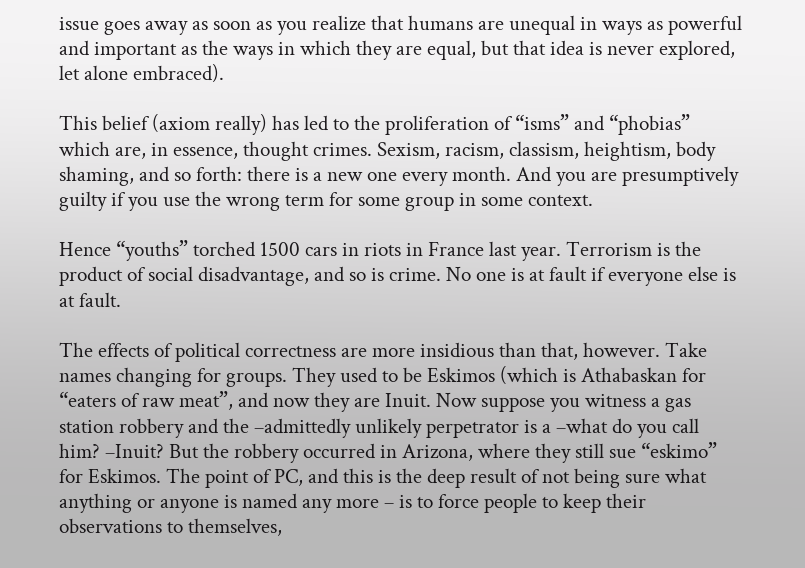issue goes away as soon as you realize that humans are unequal in ways as powerful and important as the ways in which they are equal, but that idea is never explored, let alone embraced).

This belief (axiom really) has led to the proliferation of “isms” and “phobias” which are, in essence, thought crimes. Sexism, racism, classism, heightism, body shaming, and so forth: there is a new one every month. And you are presumptively guilty if you use the wrong term for some group in some context.

Hence “youths” torched 1500 cars in riots in France last year. Terrorism is the product of social disadvantage, and so is crime. No one is at fault if everyone else is at fault.

The effects of political correctness are more insidious than that, however. Take names changing for groups. They used to be Eskimos (which is Athabaskan for “eaters of raw meat”, and now they are Inuit. Now suppose you witness a gas station robbery and the –admittedly unlikely perpetrator is a –what do you call him? –Inuit? But the robbery occurred in Arizona, where they still sue “eskimo” for Eskimos. The point of PC, and this is the deep result of not being sure what anything or anyone is named any more – is to force people to keep their observations to themselves,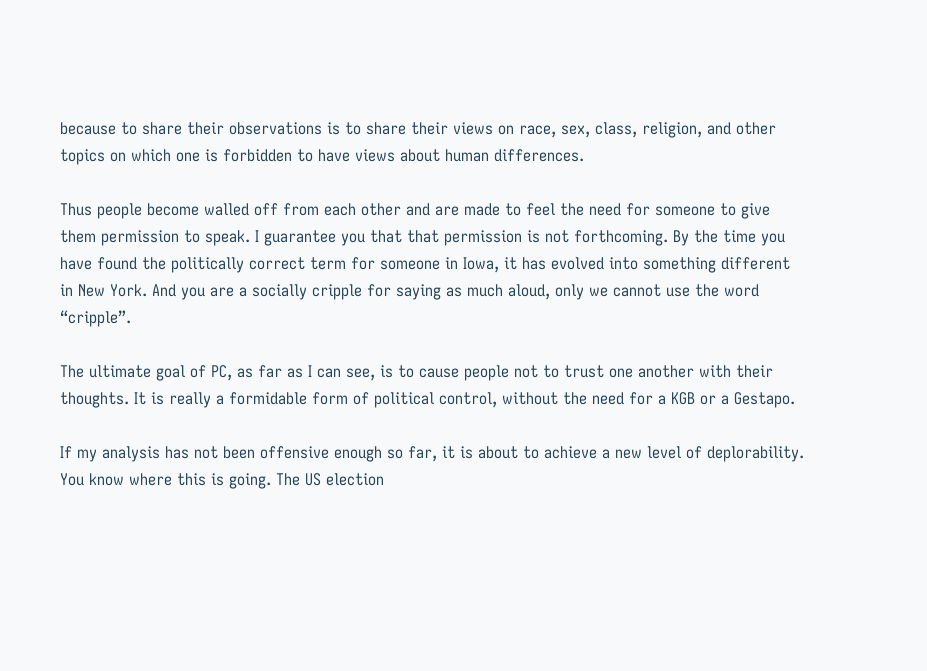because to share their observations is to share their views on race, sex, class, religion, and other topics on which one is forbidden to have views about human differences.

Thus people become walled off from each other and are made to feel the need for someone to give them permission to speak. I guarantee you that that permission is not forthcoming. By the time you have found the politically correct term for someone in Iowa, it has evolved into something different in New York. And you are a socially cripple for saying as much aloud, only we cannot use the word “cripple”.

The ultimate goal of PC, as far as I can see, is to cause people not to trust one another with their thoughts. It is really a formidable form of political control, without the need for a KGB or a Gestapo.

If my analysis has not been offensive enough so far, it is about to achieve a new level of deplorability. You know where this is going. The US election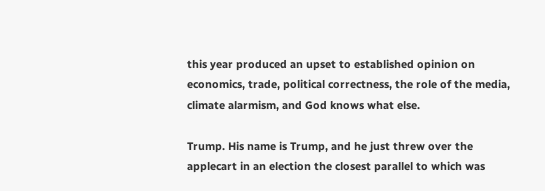this year produced an upset to established opinion on economics, trade, political correctness, the role of the media, climate alarmism, and God knows what else.

Trump. His name is Trump, and he just threw over the applecart in an election the closest parallel to which was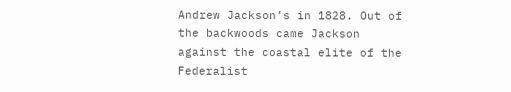Andrew Jackson’s in 1828. Out of the backwoods came Jackson against the coastal elite of the Federalist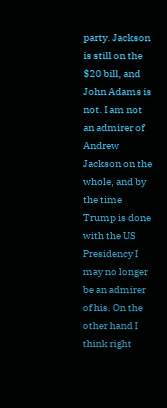party. Jackson is still on the $20 bill, and John Adams is not. I am not an admirer of Andrew Jackson on the whole, and by the time Trump is done with the US Presidency I may no longer be an admirer of his. On the other hand I think right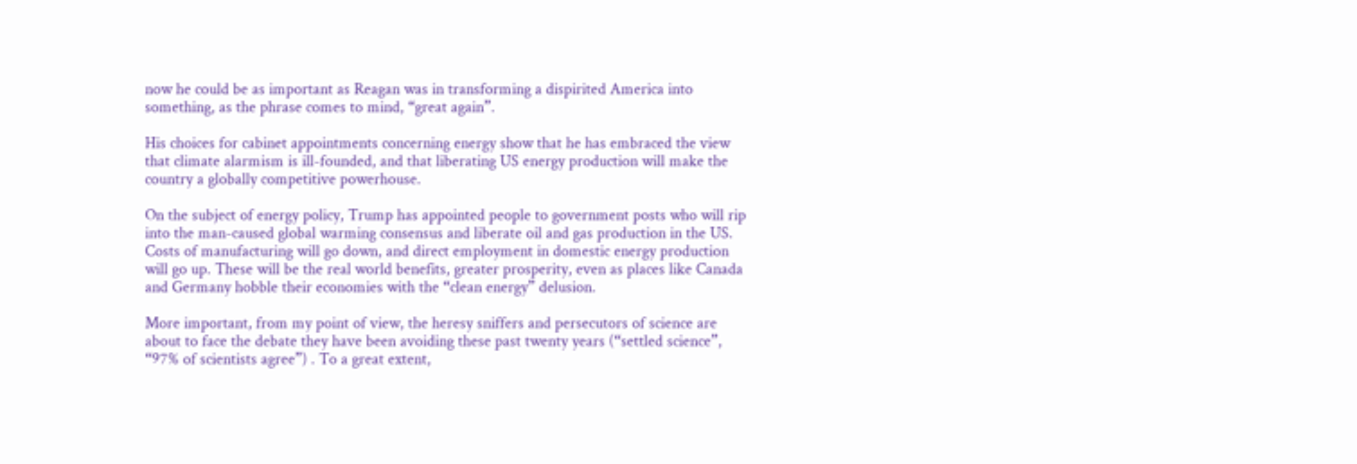now he could be as important as Reagan was in transforming a dispirited America into something, as the phrase comes to mind, “great again”.

His choices for cabinet appointments concerning energy show that he has embraced the view that climate alarmism is ill-founded, and that liberating US energy production will make the country a globally competitive powerhouse.

On the subject of energy policy, Trump has appointed people to government posts who will rip into the man-caused global warming consensus and liberate oil and gas production in the US. Costs of manufacturing will go down, and direct employment in domestic energy production will go up. These will be the real world benefits, greater prosperity, even as places like Canada and Germany hobble their economies with the “clean energy” delusion.

More important, from my point of view, the heresy sniffers and persecutors of science are about to face the debate they have been avoiding these past twenty years (“settled science”, “97% of scientists agree”) . To a great extent,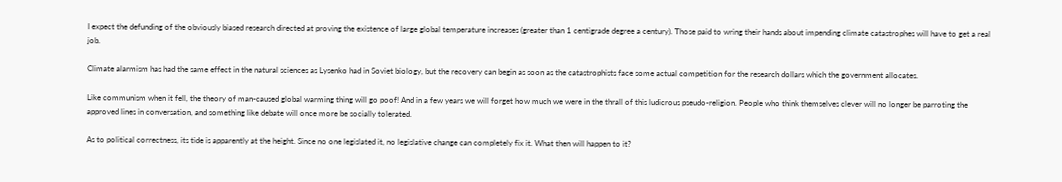I expect the defunding of the obviously biased research directed at proving the existence of large global temperature increases (greater than 1 centigrade degree a century). Those paid to wring their hands about impending climate catastrophes will have to get a real job.

Climate alarmism has had the same effect in the natural sciences as Lysenko had in Soviet biology, but the recovery can begin as soon as the catastrophists face some actual competition for the research dollars which the government allocates.

Like communism when it fell, the theory of man-caused global warming thing will go poof! And in a few years we will forget how much we were in the thrall of this ludicrous pseudo-religion. People who think themselves clever will no longer be parroting the approved lines in conversation, and something like debate will once more be socially tolerated.

As to political correctness, its tide is apparently at the height. Since no one legislated it, no legislative change can completely fix it. What then will happen to it?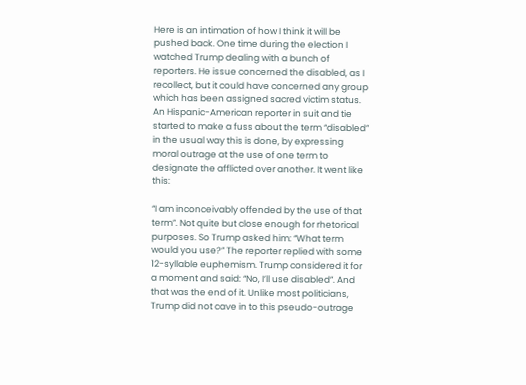Here is an intimation of how I think it will be pushed back. One time during the election I watched Trump dealing with a bunch of reporters. He issue concerned the disabled, as I recollect, but it could have concerned any group which has been assigned sacred victim status. An Hispanic-American reporter in suit and tie started to make a fuss about the term “disabled” in the usual way this is done, by expressing moral outrage at the use of one term to designate the afflicted over another. It went like this:

“I am inconceivably offended by the use of that term”. Not quite but close enough for rhetorical purposes. So Trump asked him: “What term would you use?” The reporter replied with some 12-syllable euphemism. Trump considered it for a moment and said: “No, I’ll use disabled”. And that was the end of it. Unlike most politicians, Trump did not cave in to this pseudo-outrage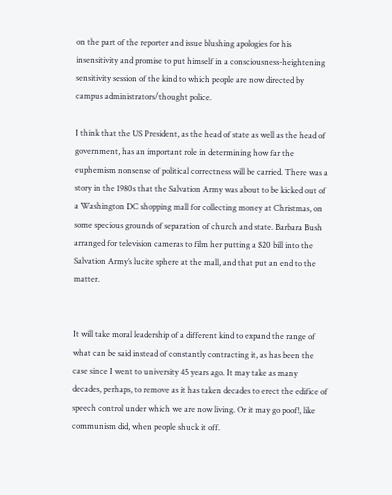on the part of the reporter and issue blushing apologies for his insensitivity and promise to put himself in a consciousness-heightening sensitivity session of the kind to which people are now directed by campus administrators/thought police.

I think that the US President, as the head of state as well as the head of government, has an important role in determining how far the euphemism nonsense of political correctness will be carried. There was a story in the 1980s that the Salvation Army was about to be kicked out of a Washington DC shopping mall for collecting money at Christmas, on some specious grounds of separation of church and state. Barbara Bush arranged for television cameras to film her putting a $20 bill into the Salvation Army’s lucite sphere at the mall, and that put an end to the matter.


It will take moral leadership of a different kind to expand the range of what can be said instead of constantly contracting it, as has been the case since I went to university 45 years ago. It may take as many decades, perhaps, to remove as it has taken decades to erect the edifice of speech control under which we are now living. Or it may go poof!, like communism did, when people shuck it off.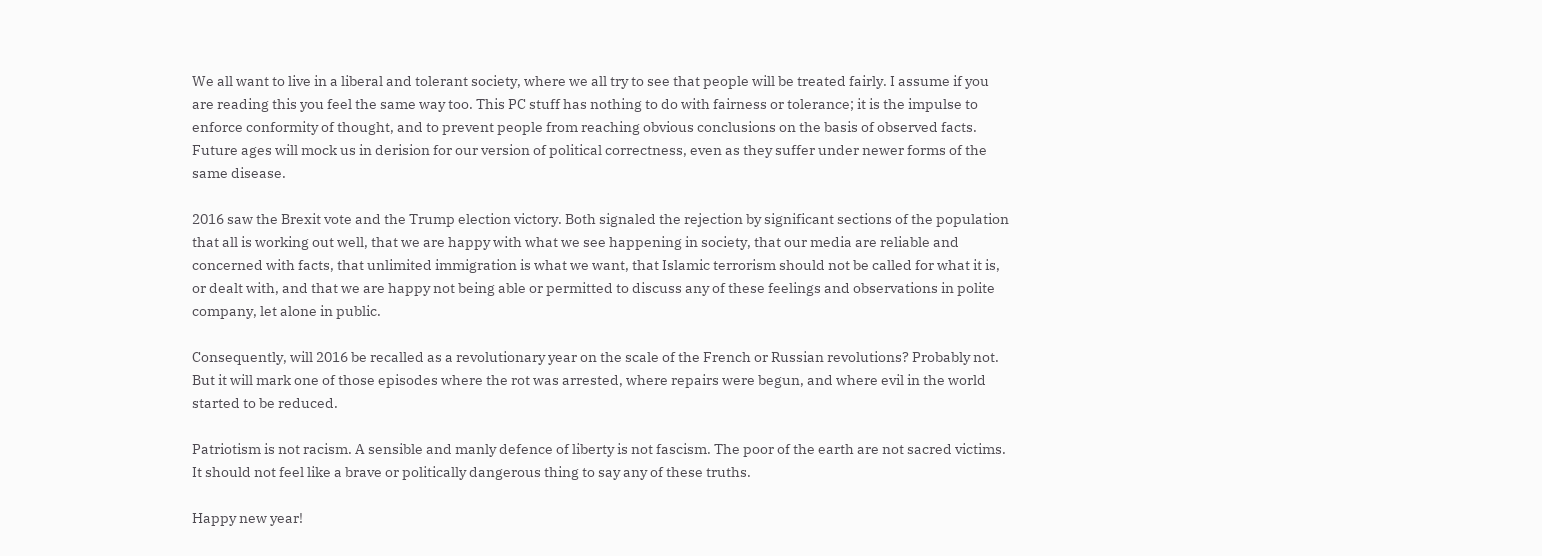We all want to live in a liberal and tolerant society, where we all try to see that people will be treated fairly. I assume if you are reading this you feel the same way too. This PC stuff has nothing to do with fairness or tolerance; it is the impulse to enforce conformity of thought, and to prevent people from reaching obvious conclusions on the basis of observed facts. Future ages will mock us in derision for our version of political correctness, even as they suffer under newer forms of the same disease.

2016 saw the Brexit vote and the Trump election victory. Both signaled the rejection by significant sections of the population that all is working out well, that we are happy with what we see happening in society, that our media are reliable and concerned with facts, that unlimited immigration is what we want, that Islamic terrorism should not be called for what it is, or dealt with, and that we are happy not being able or permitted to discuss any of these feelings and observations in polite company, let alone in public.

Consequently, will 2016 be recalled as a revolutionary year on the scale of the French or Russian revolutions? Probably not. But it will mark one of those episodes where the rot was arrested, where repairs were begun, and where evil in the world started to be reduced.

Patriotism is not racism. A sensible and manly defence of liberty is not fascism. The poor of the earth are not sacred victims. It should not feel like a brave or politically dangerous thing to say any of these truths.

Happy new year!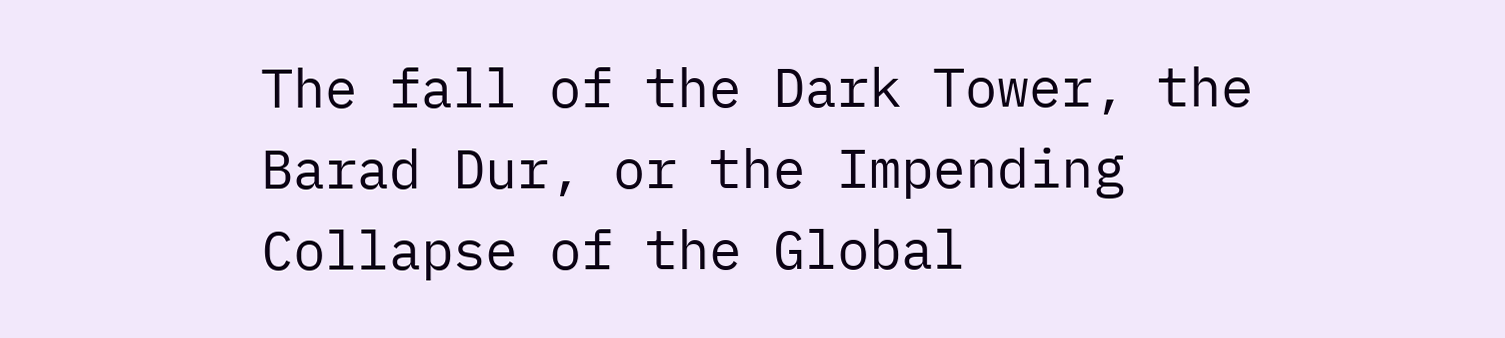The fall of the Dark Tower, the Barad Dur, or the Impending Collapse of the Global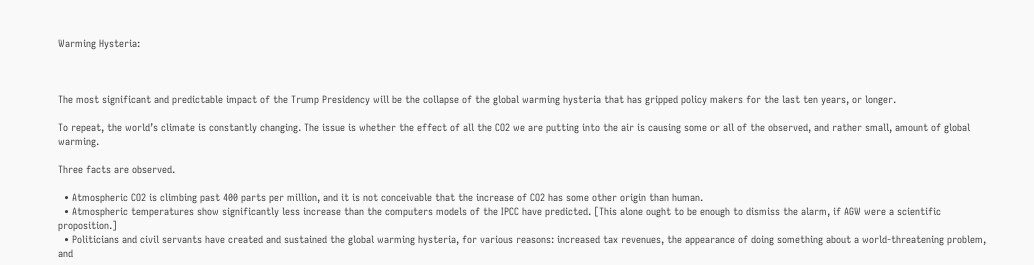Warming Hysteria:



The most significant and predictable impact of the Trump Presidency will be the collapse of the global warming hysteria that has gripped policy makers for the last ten years, or longer.

To repeat, the world’s climate is constantly changing. The issue is whether the effect of all the CO2 we are putting into the air is causing some or all of the observed, and rather small, amount of global warming.

Three facts are observed.

  • Atmospheric CO2 is climbing past 400 parts per million, and it is not conceivable that the increase of CO2 has some other origin than human.
  • Atmospheric temperatures show significantly less increase than the computers models of the IPCC have predicted. [This alone ought to be enough to dismiss the alarm, if AGW were a scientific proposition.]
  • Politicians and civil servants have created and sustained the global warming hysteria, for various reasons: increased tax revenues, the appearance of doing something about a world-threatening problem, and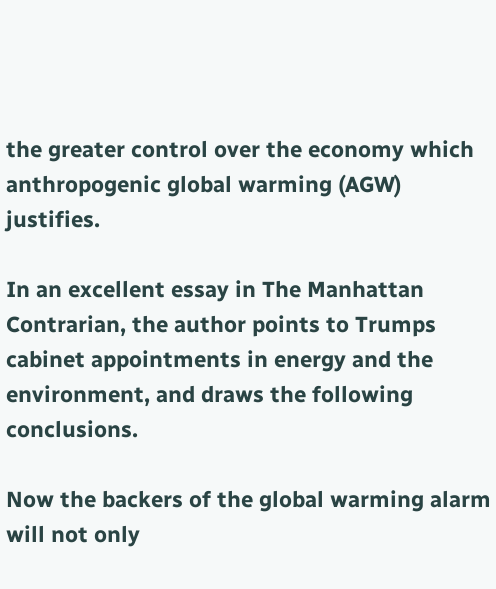the greater control over the economy which  anthropogenic global warming (AGW) justifies.

In an excellent essay in The Manhattan Contrarian, the author points to Trumps cabinet appointments in energy and the environment, and draws the following conclusions.

Now the backers of the global warming alarm will not only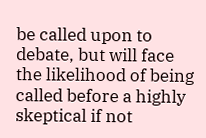be called upon to debate, but will face the likelihood of being called before a highly skeptical if not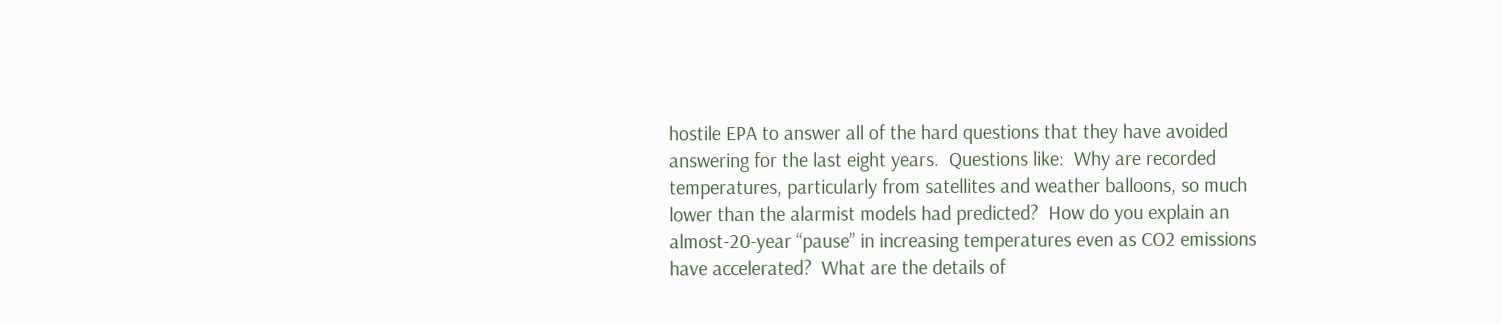hostile EPA to answer all of the hard questions that they have avoided answering for the last eight years.  Questions like:  Why are recorded temperatures, particularly from satellites and weather balloons, so much lower than the alarmist models had predicted?  How do you explain an almost-20-year “pause” in increasing temperatures even as CO2 emissions have accelerated?  What are the details of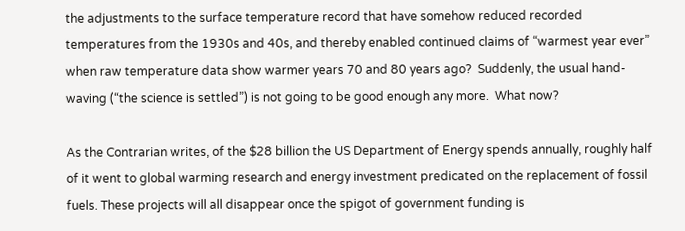the adjustments to the surface temperature record that have somehow reduced recorded temperatures from the 1930s and 40s, and thereby enabled continued claims of “warmest year ever” when raw temperature data show warmer years 70 and 80 years ago?  Suddenly, the usual hand-waving (“the science is settled”) is not going to be good enough any more.  What now?

As the Contrarian writes, of the $28 billion the US Department of Energy spends annually, roughly half of it went to global warming research and energy investment predicated on the replacement of fossil fuels. These projects will all disappear once the spigot of government funding is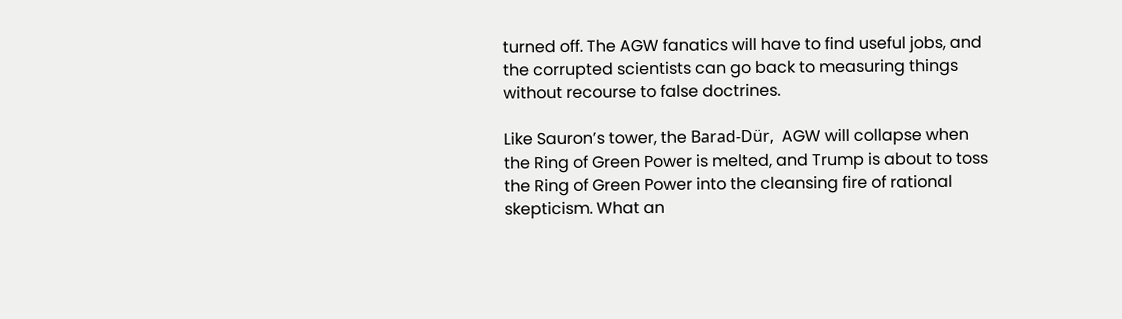turned off. The AGW fanatics will have to find useful jobs, and the corrupted scientists can go back to measuring things without recourse to false doctrines.

Like Sauron’s tower, the Barad-Dür,  AGW will collapse when the Ring of Green Power is melted, and Trump is about to toss the Ring of Green Power into the cleansing fire of rational skepticism. What an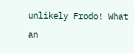unlikely Frodo! What an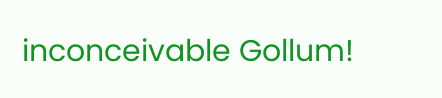inconceivable Gollum!